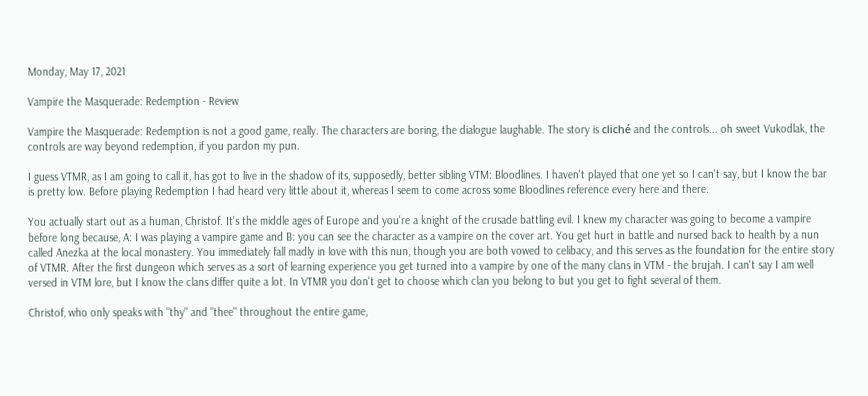Monday, May 17, 2021

Vampire the Masquerade: Redemption - Review

Vampire the Masquerade: Redemption is not a good game, really. The characters are boring, the dialogue laughable. The story is cliché and the controls... oh sweet Vukodlak, the controls are way beyond redemption, if you pardon my pun.

I guess VTMR, as I am going to call it, has got to live in the shadow of its, supposedly, better sibling VTM: Bloodlines. I haven't played that one yet so I can't say, but I know the bar is pretty low. Before playing Redemption I had heard very little about it, whereas I seem to come across some Bloodlines reference every here and there.

You actually start out as a human, Christof. It's the middle ages of Europe and you're a knight of the crusade battling evil. I knew my character was going to become a vampire before long because, A: I was playing a vampire game and B: you can see the character as a vampire on the cover art. You get hurt in battle and nursed back to health by a nun called Anezka at the local monastery. You immediately fall madly in love with this nun, though you are both vowed to celibacy, and this serves as the foundation for the entire story of VTMR. After the first dungeon which serves as a sort of learning experience you get turned into a vampire by one of the many clans in VTM - the brujah. I can't say I am well versed in VTM lore, but I know the clans differ quite a lot. In VTMR you don't get to choose which clan you belong to but you get to fight several of them.

Christof, who only speaks with "thy" and "thee" throughout the entire game,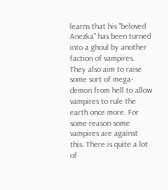learns that his "beloved Anezka" has been turned into a ghoul by another faction of vampires. They also aim to raise some sort of mega-demon from hell to allow vampires to rule the earth once more. For some reason some vampires are against this. There is quite a lot of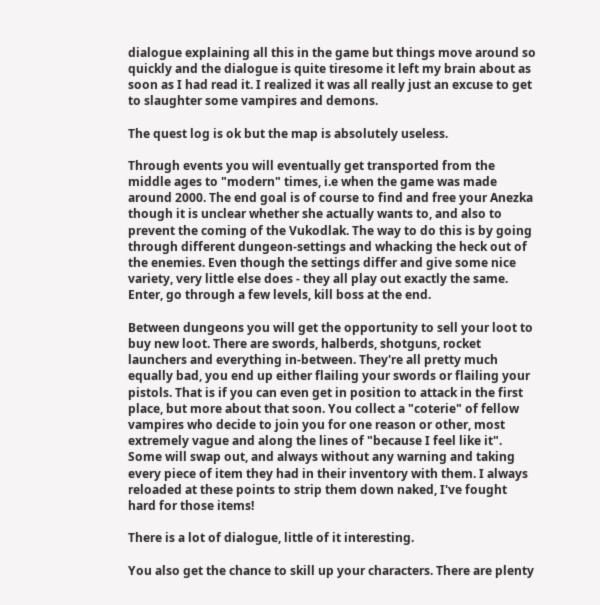dialogue explaining all this in the game but things move around so quickly and the dialogue is quite tiresome it left my brain about as soon as I had read it. I realized it was all really just an excuse to get to slaughter some vampires and demons.

The quest log is ok but the map is absolutely useless.

Through events you will eventually get transported from the middle ages to "modern" times, i.e when the game was made around 2000. The end goal is of course to find and free your Anezka though it is unclear whether she actually wants to, and also to prevent the coming of the Vukodlak. The way to do this is by going through different dungeon-settings and whacking the heck out of the enemies. Even though the settings differ and give some nice variety, very little else does - they all play out exactly the same. Enter, go through a few levels, kill boss at the end.

Between dungeons you will get the opportunity to sell your loot to buy new loot. There are swords, halberds, shotguns, rocket launchers and everything in-between. They're all pretty much equally bad, you end up either flailing your swords or flailing your pistols. That is if you can even get in position to attack in the first place, but more about that soon. You collect a "coterie" of fellow vampires who decide to join you for one reason or other, most extremely vague and along the lines of "because I feel like it". Some will swap out, and always without any warning and taking every piece of item they had in their inventory with them. I always reloaded at these points to strip them down naked, I've fought hard for those items!

There is a lot of dialogue, little of it interesting.

You also get the chance to skill up your characters. There are plenty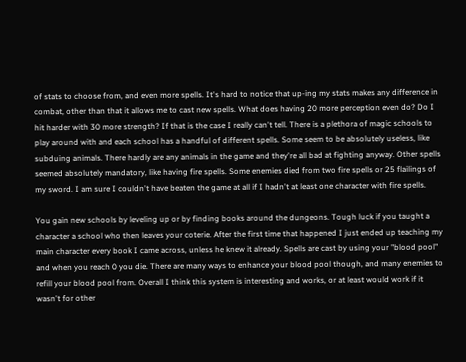of stats to choose from, and even more spells. It's hard to notice that up-ing my stats makes any difference in combat, other than that it allows me to cast new spells. What does having 20 more perception even do? Do I hit harder with 30 more strength? If that is the case I really can't tell. There is a plethora of magic schools to play around with and each school has a handful of different spells. Some seem to be absolutely useless, like subduing animals. There hardly are any animals in the game and they're all bad at fighting anyway. Other spells seemed absolutely mandatory, like having fire spells. Some enemies died from two fire spells or 25 flailings of my sword. I am sure I couldn't have beaten the game at all if I hadn't at least one character with fire spells.

You gain new schools by leveling up or by finding books around the dungeons. Tough luck if you taught a character a school who then leaves your coterie. After the first time that happened I just ended up teaching my main character every book I came across, unless he knew it already. Spells are cast by using your "blood pool" and when you reach 0 you die. There are many ways to enhance your blood pool though, and many enemies to refill your blood pool from. Overall I think this system is interesting and works, or at least would work if it wasn't for other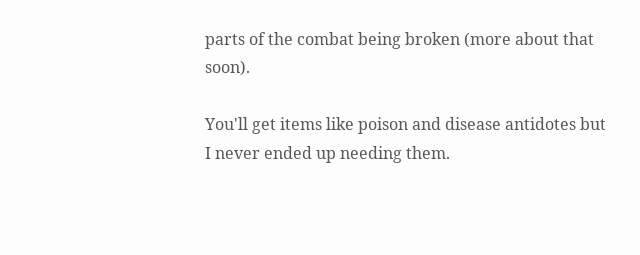parts of the combat being broken (more about that soon).

You'll get items like poison and disease antidotes but I never ended up needing them.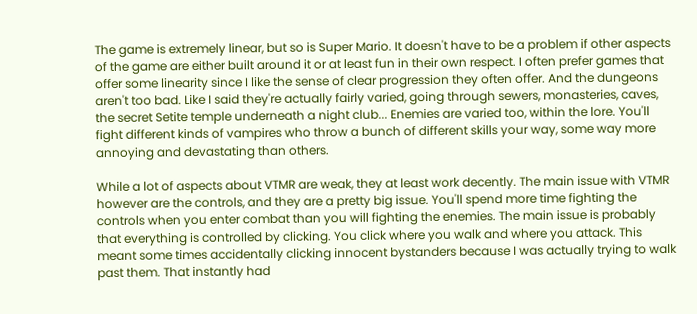The game is extremely linear, but so is Super Mario. It doesn't have to be a problem if other aspects of the game are either built around it or at least fun in their own respect. I often prefer games that offer some linearity since I like the sense of clear progression they often offer. And the dungeons aren't too bad. Like I said they're actually fairly varied, going through sewers, monasteries, caves, the secret Setite temple underneath a night club... Enemies are varied too, within the lore. You'll fight different kinds of vampires who throw a bunch of different skills your way, some way more annoying and devastating than others.

While a lot of aspects about VTMR are weak, they at least work decently. The main issue with VTMR however are the controls, and they are a pretty big issue. You'll spend more time fighting the controls when you enter combat than you will fighting the enemies. The main issue is probably that everything is controlled by clicking. You click where you walk and where you attack. This meant some times accidentally clicking innocent bystanders because I was actually trying to walk past them. That instantly had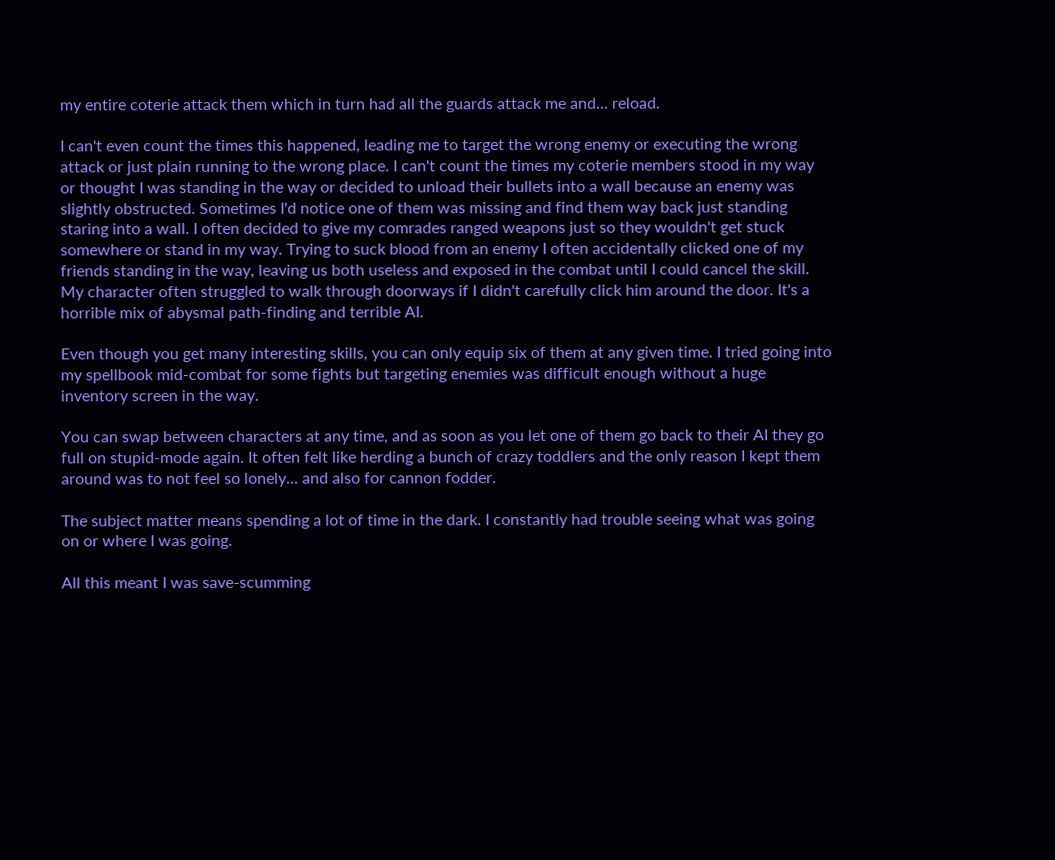my entire coterie attack them which in turn had all the guards attack me and... reload.

I can't even count the times this happened, leading me to target the wrong enemy or executing the wrong attack or just plain running to the wrong place. I can't count the times my coterie members stood in my way or thought I was standing in the way or decided to unload their bullets into a wall because an enemy was slightly obstructed. Sometimes I'd notice one of them was missing and find them way back just standing staring into a wall. I often decided to give my comrades ranged weapons just so they wouldn't get stuck somewhere or stand in my way. Trying to suck blood from an enemy I often accidentally clicked one of my friends standing in the way, leaving us both useless and exposed in the combat until I could cancel the skill. My character often struggled to walk through doorways if I didn't carefully click him around the door. It's a horrible mix of abysmal path-finding and terrible AI.

Even though you get many interesting skills, you can only equip six of them at any given time. I tried going into my spellbook mid-combat for some fights but targeting enemies was difficult enough without a huge inventory screen in the way.

You can swap between characters at any time, and as soon as you let one of them go back to their AI they go full on stupid-mode again. It often felt like herding a bunch of crazy toddlers and the only reason I kept them around was to not feel so lonely... and also for cannon fodder.

The subject matter means spending a lot of time in the dark. I constantly had trouble seeing what was going on or where I was going.

All this meant I was save-scumming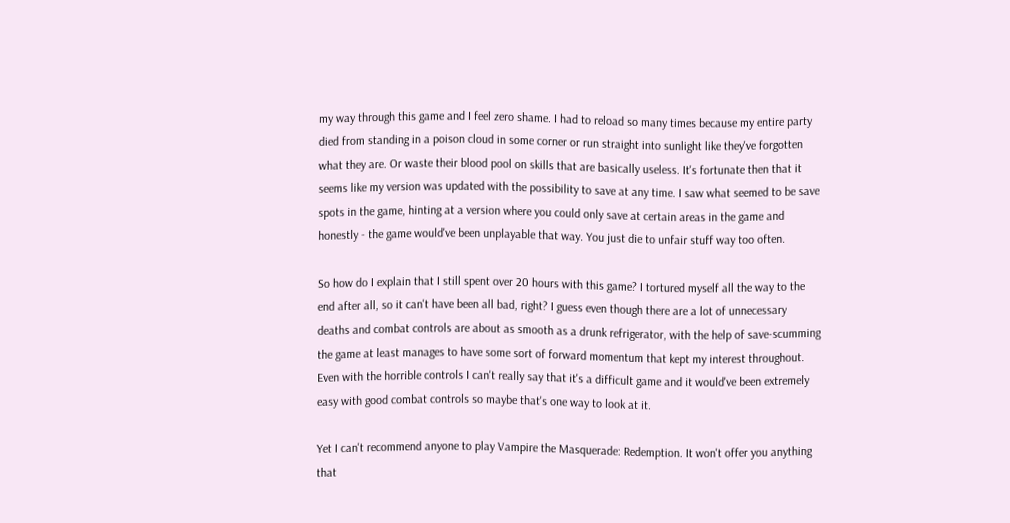my way through this game and I feel zero shame. I had to reload so many times because my entire party died from standing in a poison cloud in some corner or run straight into sunlight like they've forgotten what they are. Or waste their blood pool on skills that are basically useless. It's fortunate then that it seems like my version was updated with the possibility to save at any time. I saw what seemed to be save spots in the game, hinting at a version where you could only save at certain areas in the game and honestly - the game would've been unplayable that way. You just die to unfair stuff way too often.

So how do I explain that I still spent over 20 hours with this game? I tortured myself all the way to the end after all, so it can't have been all bad, right? I guess even though there are a lot of unnecessary deaths and combat controls are about as smooth as a drunk refrigerator, with the help of save-scumming the game at least manages to have some sort of forward momentum that kept my interest throughout. Even with the horrible controls I can't really say that it's a difficult game and it would've been extremely easy with good combat controls so maybe that's one way to look at it.

Yet I can't recommend anyone to play Vampire the Masquerade: Redemption. It won't offer you anything that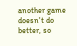another game doesn't do better, so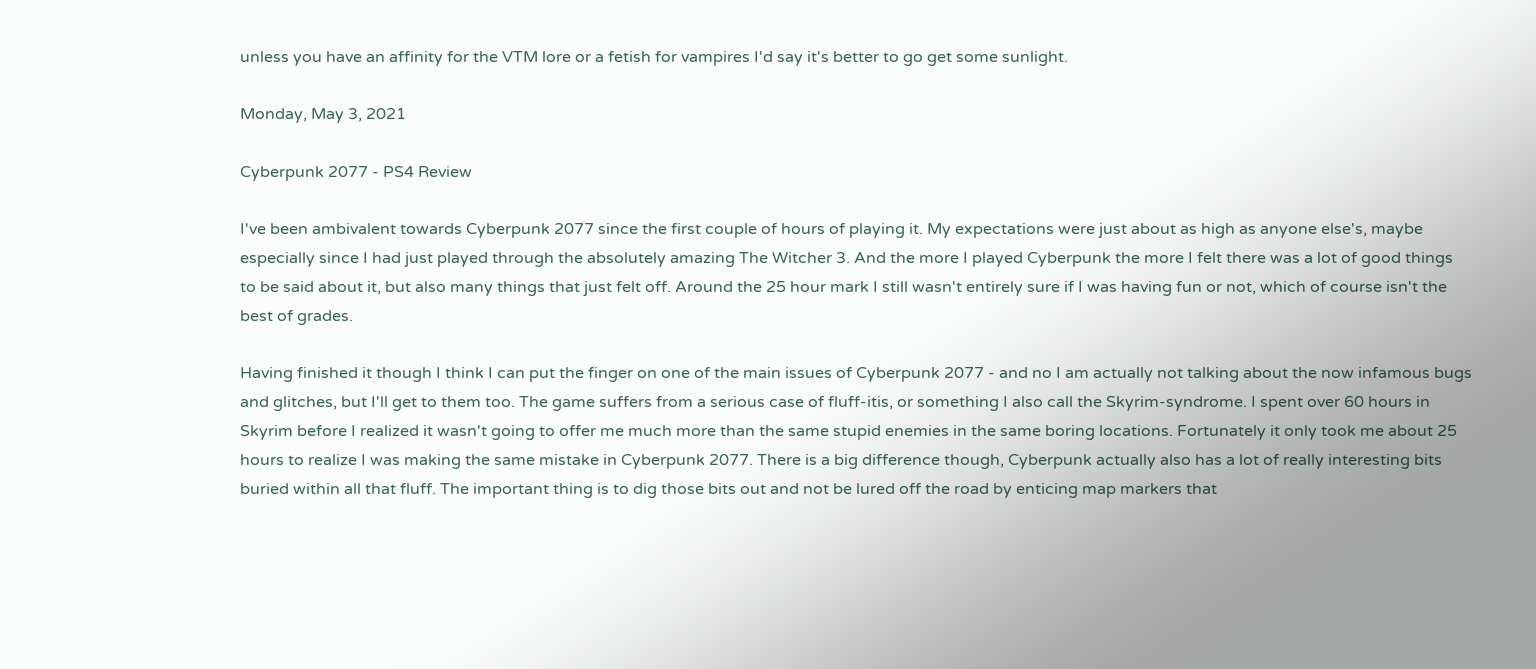unless you have an affinity for the VTM lore or a fetish for vampires I'd say it's better to go get some sunlight.

Monday, May 3, 2021

Cyberpunk 2077 - PS4 Review

I've been ambivalent towards Cyberpunk 2077 since the first couple of hours of playing it. My expectations were just about as high as anyone else's, maybe especially since I had just played through the absolutely amazing The Witcher 3. And the more I played Cyberpunk the more I felt there was a lot of good things to be said about it, but also many things that just felt off. Around the 25 hour mark I still wasn't entirely sure if I was having fun or not, which of course isn't the best of grades.

Having finished it though I think I can put the finger on one of the main issues of Cyberpunk 2077 - and no I am actually not talking about the now infamous bugs and glitches, but I'll get to them too. The game suffers from a serious case of fluff-itis, or something I also call the Skyrim-syndrome. I spent over 60 hours in Skyrim before I realized it wasn't going to offer me much more than the same stupid enemies in the same boring locations. Fortunately it only took me about 25 hours to realize I was making the same mistake in Cyberpunk 2077. There is a big difference though, Cyberpunk actually also has a lot of really interesting bits buried within all that fluff. The important thing is to dig those bits out and not be lured off the road by enticing map markers that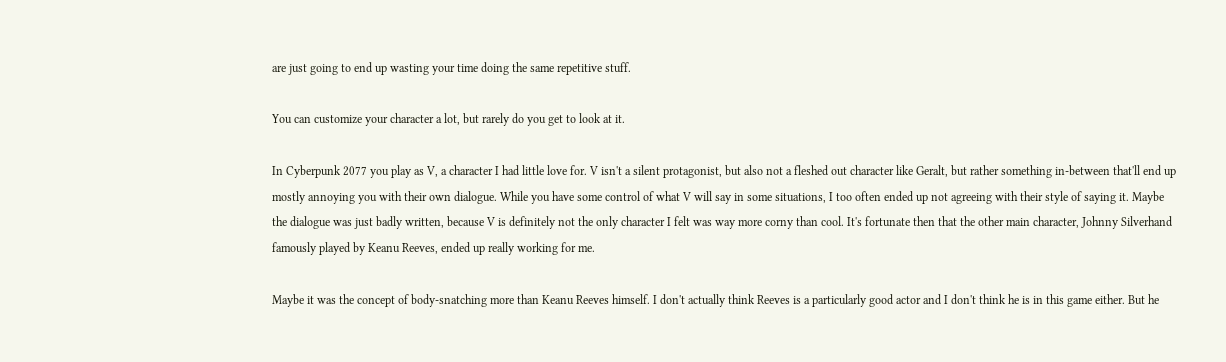are just going to end up wasting your time doing the same repetitive stuff.

You can customize your character a lot, but rarely do you get to look at it.

In Cyberpunk 2077 you play as V, a character I had little love for. V isn't a silent protagonist, but also not a fleshed out character like Geralt, but rather something in-between that'll end up mostly annoying you with their own dialogue. While you have some control of what V will say in some situations, I too often ended up not agreeing with their style of saying it. Maybe the dialogue was just badly written, because V is definitely not the only character I felt was way more corny than cool. It's fortunate then that the other main character, Johnny Silverhand famously played by Keanu Reeves, ended up really working for me.

Maybe it was the concept of body-snatching more than Keanu Reeves himself. I don't actually think Reeves is a particularly good actor and I don't think he is in this game either. But he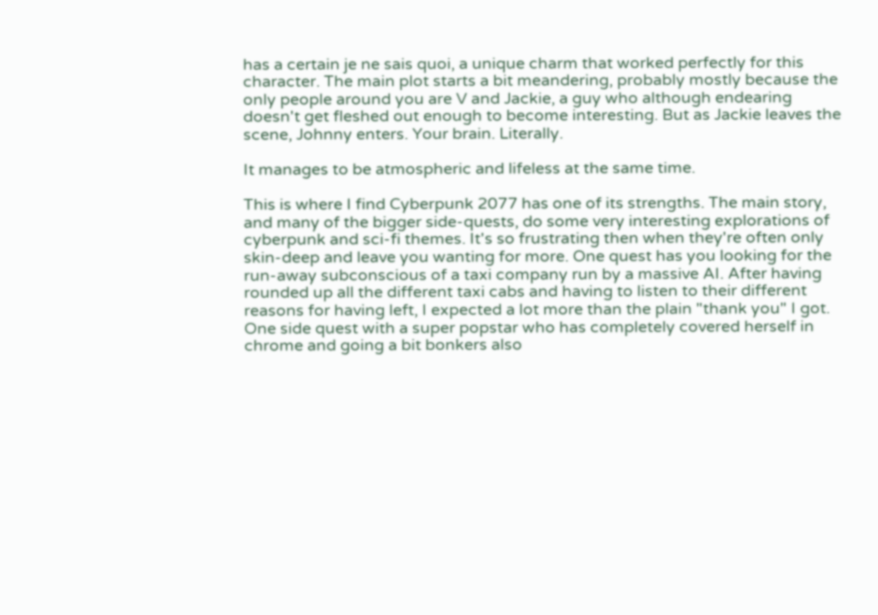has a certain je ne sais quoi, a unique charm that worked perfectly for this character. The main plot starts a bit meandering, probably mostly because the only people around you are V and Jackie, a guy who although endearing doesn't get fleshed out enough to become interesting. But as Jackie leaves the scene, Johnny enters. Your brain. Literally.

It manages to be atmospheric and lifeless at the same time.

This is where I find Cyberpunk 2077 has one of its strengths. The main story, and many of the bigger side-quests, do some very interesting explorations of cyberpunk and sci-fi themes. It's so frustrating then when they're often only skin-deep and leave you wanting for more. One quest has you looking for the run-away subconscious of a taxi company run by a massive AI. After having rounded up all the different taxi cabs and having to listen to their different reasons for having left, I expected a lot more than the plain "thank you" I got. One side quest with a super popstar who has completely covered herself in chrome and going a bit bonkers also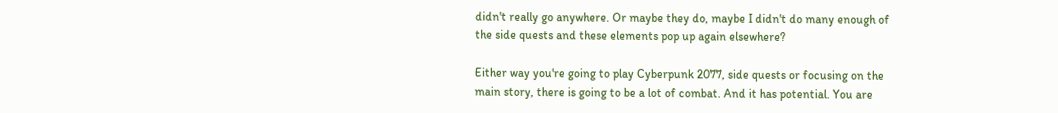didn't really go anywhere. Or maybe they do, maybe I didn't do many enough of the side quests and these elements pop up again elsewhere?

Either way you're going to play Cyberpunk 2077, side quests or focusing on the main story, there is going to be a lot of combat. And it has potential. You are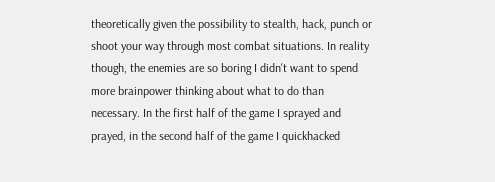theoretically given the possibility to stealth, hack, punch or shoot your way through most combat situations. In reality though, the enemies are so boring I didn't want to spend more brainpower thinking about what to do than necessary. In the first half of the game I sprayed and prayed, in the second half of the game I quickhacked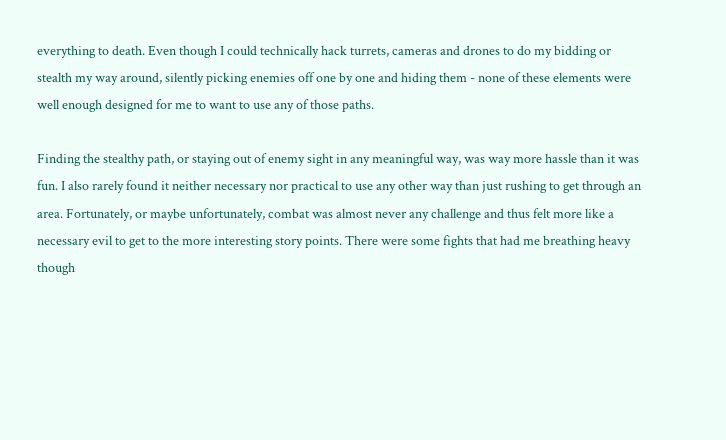everything to death. Even though I could technically hack turrets, cameras and drones to do my bidding or stealth my way around, silently picking enemies off one by one and hiding them - none of these elements were well enough designed for me to want to use any of those paths.

Finding the stealthy path, or staying out of enemy sight in any meaningful way, was way more hassle than it was fun. I also rarely found it neither necessary nor practical to use any other way than just rushing to get through an area. Fortunately, or maybe unfortunately, combat was almost never any challenge and thus felt more like a necessary evil to get to the more interesting story points. There were some fights that had me breathing heavy though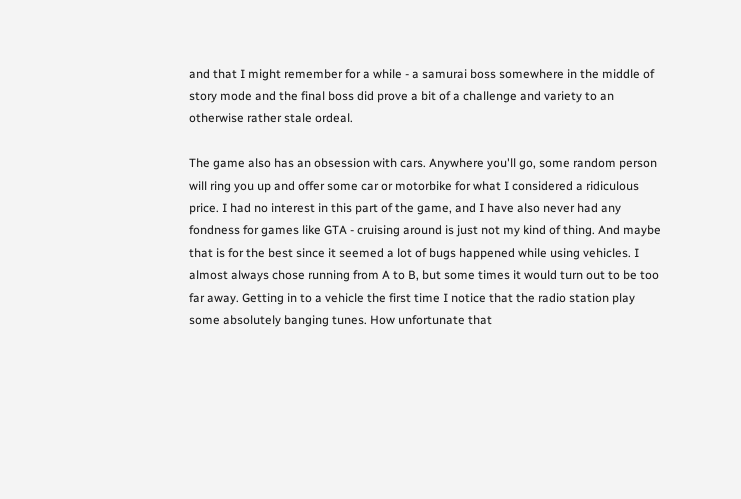and that I might remember for a while - a samurai boss somewhere in the middle of story mode and the final boss did prove a bit of a challenge and variety to an otherwise rather stale ordeal.

The game also has an obsession with cars. Anywhere you'll go, some random person will ring you up and offer some car or motorbike for what I considered a ridiculous price. I had no interest in this part of the game, and I have also never had any fondness for games like GTA - cruising around is just not my kind of thing. And maybe that is for the best since it seemed a lot of bugs happened while using vehicles. I almost always chose running from A to B, but some times it would turn out to be too far away. Getting in to a vehicle the first time I notice that the radio station play some absolutely banging tunes. How unfortunate that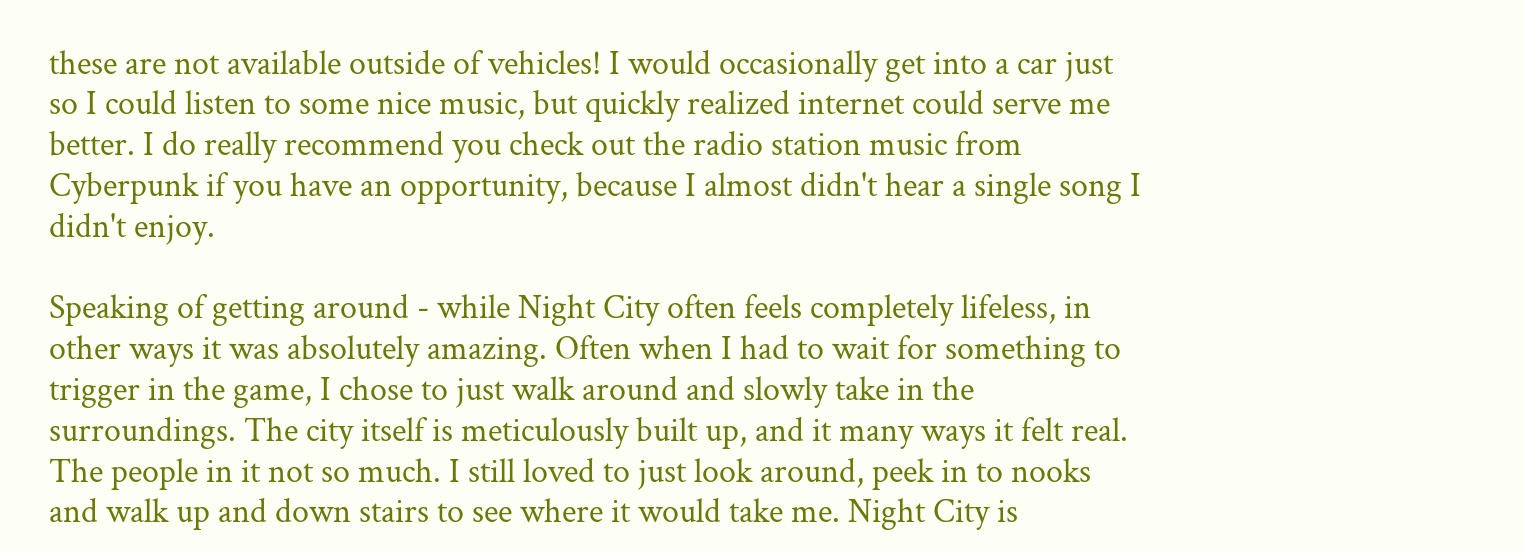these are not available outside of vehicles! I would occasionally get into a car just so I could listen to some nice music, but quickly realized internet could serve me better. I do really recommend you check out the radio station music from Cyberpunk if you have an opportunity, because I almost didn't hear a single song I didn't enjoy.

Speaking of getting around - while Night City often feels completely lifeless, in other ways it was absolutely amazing. Often when I had to wait for something to trigger in the game, I chose to just walk around and slowly take in the surroundings. The city itself is meticulously built up, and it many ways it felt real. The people in it not so much. I still loved to just look around, peek in to nooks and walk up and down stairs to see where it would take me. Night City is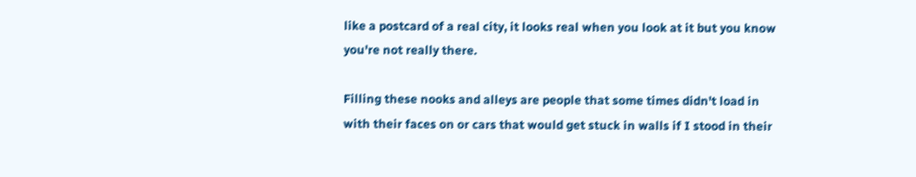like a postcard of a real city, it looks real when you look at it but you know you're not really there.

Filling these nooks and alleys are people that some times didn't load in with their faces on or cars that would get stuck in walls if I stood in their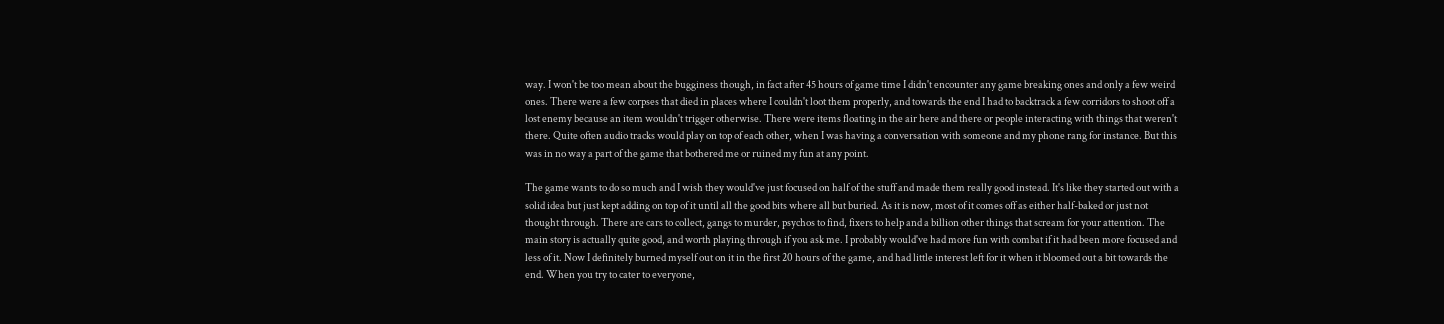way. I won't be too mean about the bugginess though, in fact after 45 hours of game time I didn't encounter any game breaking ones and only a few weird ones. There were a few corpses that died in places where I couldn't loot them properly, and towards the end I had to backtrack a few corridors to shoot off a lost enemy because an item wouldn't trigger otherwise. There were items floating in the air here and there or people interacting with things that weren't there. Quite often audio tracks would play on top of each other, when I was having a conversation with someone and my phone rang for instance. But this was in no way a part of the game that bothered me or ruined my fun at any point.

The game wants to do so much and I wish they would've just focused on half of the stuff and made them really good instead. It's like they started out with a solid idea but just kept adding on top of it until all the good bits where all but buried. As it is now, most of it comes off as either half-baked or just not thought through. There are cars to collect, gangs to murder, psychos to find, fixers to help and a billion other things that scream for your attention. The main story is actually quite good, and worth playing through if you ask me. I probably would've had more fun with combat if it had been more focused and less of it. Now I definitely burned myself out on it in the first 20 hours of the game, and had little interest left for it when it bloomed out a bit towards the end. When you try to cater to everyone,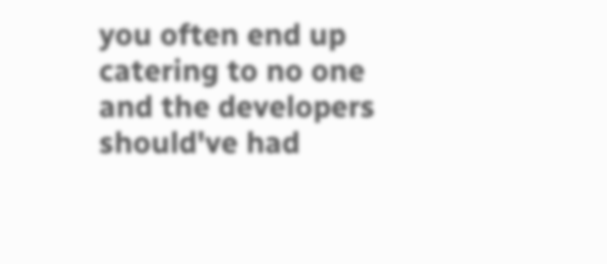you often end up catering to no one and the developers should've had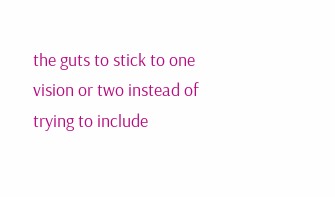the guts to stick to one vision or two instead of trying to include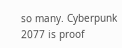so many. Cyberpunk 2077 is proof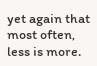yet again that most often, less is more.